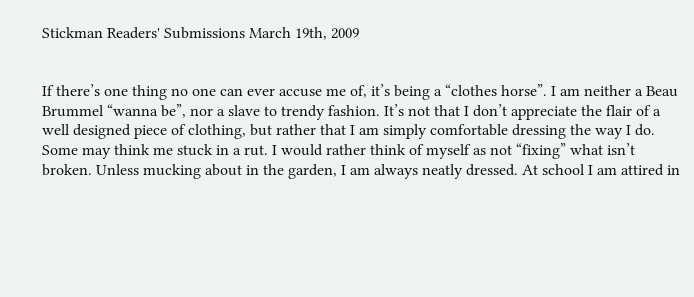Stickman Readers' Submissions March 19th, 2009


If there’s one thing no one can ever accuse me of, it’s being a “clothes horse”. I am neither a Beau Brummel “wanna be”, nor a slave to trendy fashion. It’s not that I don’t appreciate the flair of a well designed piece of clothing, but rather that I am simply comfortable dressing the way I do. Some may think me stuck in a rut. I would rather think of myself as not “fixing” what isn’t broken. Unless mucking about in the garden, I am always neatly dressed. At school I am attired in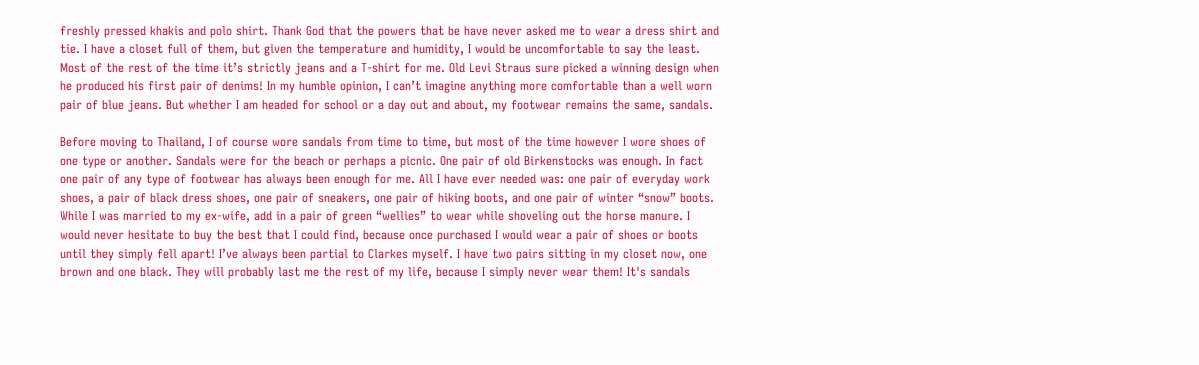freshly pressed khakis and polo shirt. Thank God that the powers that be have never asked me to wear a dress shirt and tie. I have a closet full of them, but given the temperature and humidity, I would be uncomfortable to say the least. Most of the rest of the time it’s strictly jeans and a T-shirt for me. Old Levi Straus sure picked a winning design when he produced his first pair of denims! In my humble opinion, I can’t imagine anything more comfortable than a well worn pair of blue jeans. But whether I am headed for school or a day out and about, my footwear remains the same, sandals.

Before moving to Thailand, I of course wore sandals from time to time, but most of the time however I wore shoes of one type or another. Sandals were for the beach or perhaps a picnic. One pair of old Birkenstocks was enough. In fact one pair of any type of footwear has always been enough for me. All I have ever needed was: one pair of everyday work shoes, a pair of black dress shoes, one pair of sneakers, one pair of hiking boots, and one pair of winter “snow” boots. While I was married to my ex-wife, add in a pair of green “wellies” to wear while shoveling out the horse manure. I would never hesitate to buy the best that I could find, because once purchased I would wear a pair of shoes or boots until they simply fell apart! I’ve always been partial to Clarkes myself. I have two pairs sitting in my closet now, one brown and one black. They will probably last me the rest of my life, because I simply never wear them! It's sandals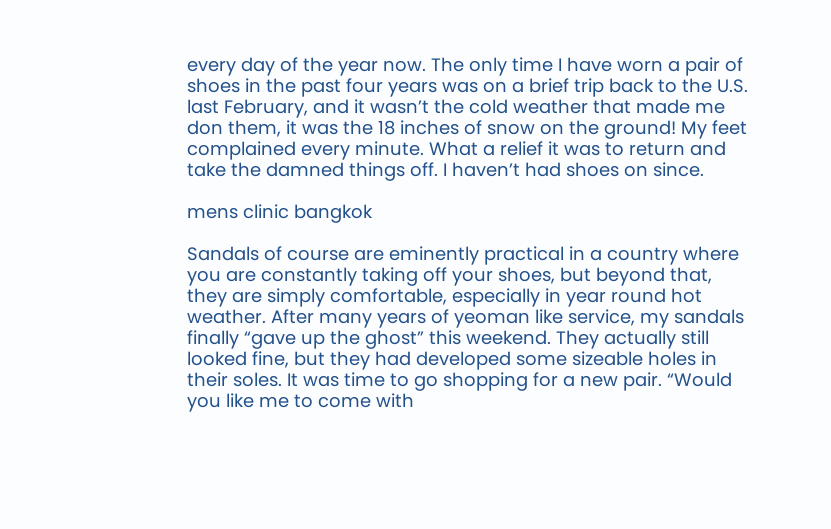every day of the year now. The only time I have worn a pair of shoes in the past four years was on a brief trip back to the U.S. last February, and it wasn’t the cold weather that made me don them, it was the 18 inches of snow on the ground! My feet complained every minute. What a relief it was to return and take the damned things off. I haven’t had shoes on since.

mens clinic bangkok

Sandals of course are eminently practical in a country where you are constantly taking off your shoes, but beyond that, they are simply comfortable, especially in year round hot weather. After many years of yeoman like service, my sandals finally “gave up the ghost” this weekend. They actually still looked fine, but they had developed some sizeable holes in their soles. It was time to go shopping for a new pair. “Would you like me to come with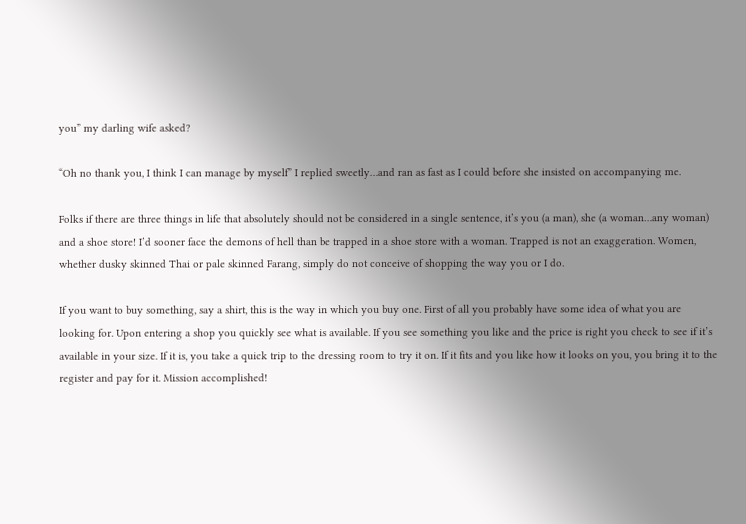you” my darling wife asked?

“Oh no thank you, I think I can manage by myself” I replied sweetly…and ran as fast as I could before she insisted on accompanying me.

Folks if there are three things in life that absolutely should not be considered in a single sentence, it’s you (a man), she (a woman…any woman) and a shoe store! I’d sooner face the demons of hell than be trapped in a shoe store with a woman. Trapped is not an exaggeration. Women, whether dusky skinned Thai or pale skinned Farang, simply do not conceive of shopping the way you or I do.

If you want to buy something, say a shirt, this is the way in which you buy one. First of all you probably have some idea of what you are looking for. Upon entering a shop you quickly see what is available. If you see something you like and the price is right you check to see if it’s available in your size. If it is, you take a quick trip to the dressing room to try it on. If it fits and you like how it looks on you, you bring it to the register and pay for it. Mission accomplished!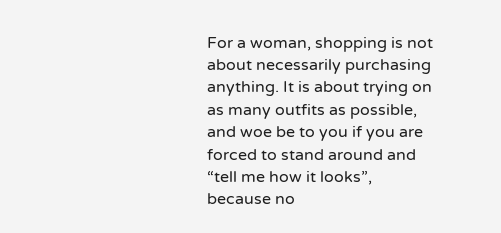For a woman, shopping is not about necessarily purchasing anything. It is about trying on as many outfits as possible, and woe be to you if you are forced to stand around and “tell me how it looks”, because no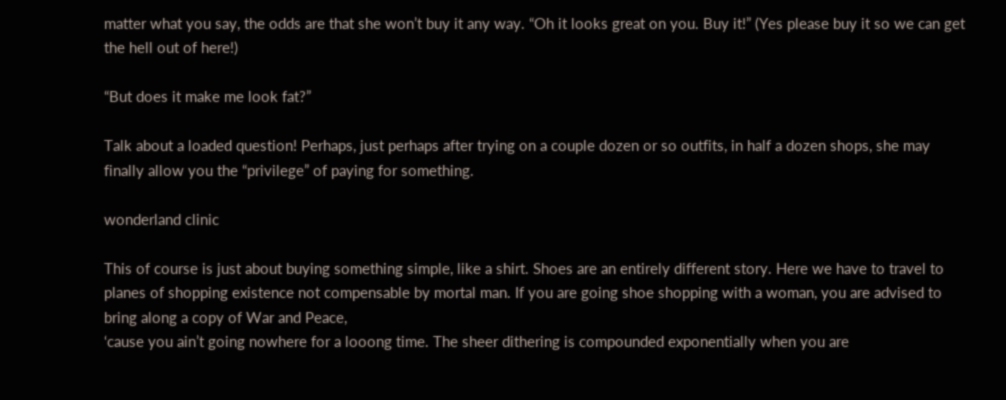matter what you say, the odds are that she won’t buy it any way. “Oh it looks great on you. Buy it!” (Yes please buy it so we can get the hell out of here!)

“But does it make me look fat?”

Talk about a loaded question! Perhaps, just perhaps after trying on a couple dozen or so outfits, in half a dozen shops, she may finally allow you the “privilege” of paying for something.

wonderland clinic

This of course is just about buying something simple, like a shirt. Shoes are an entirely different story. Here we have to travel to planes of shopping existence not compensable by mortal man. If you are going shoe shopping with a woman, you are advised to bring along a copy of War and Peace,
‘cause you ain’t going nowhere for a looong time. The sheer dithering is compounded exponentially when you are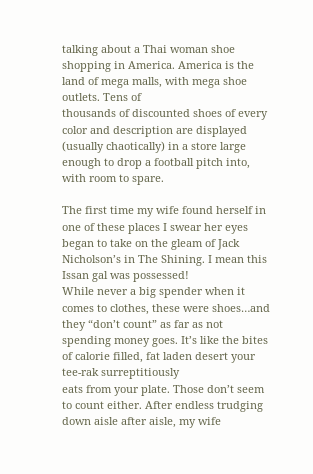talking about a Thai woman shoe shopping in America. America is the land of mega malls, with mega shoe outlets. Tens of
thousands of discounted shoes of every color and description are displayed (usually chaotically) in a store large enough to drop a football pitch into, with room to spare.

The first time my wife found herself in one of these places I swear her eyes began to take on the gleam of Jack Nicholson’s in The Shining. I mean this Issan gal was possessed!
While never a big spender when it comes to clothes, these were shoes…and they “don’t count” as far as not spending money goes. It’s like the bites of calorie filled, fat laden desert your tee-rak surreptitiously
eats from your plate. Those don’t seem to count either. After endless trudging down aisle after aisle, my wife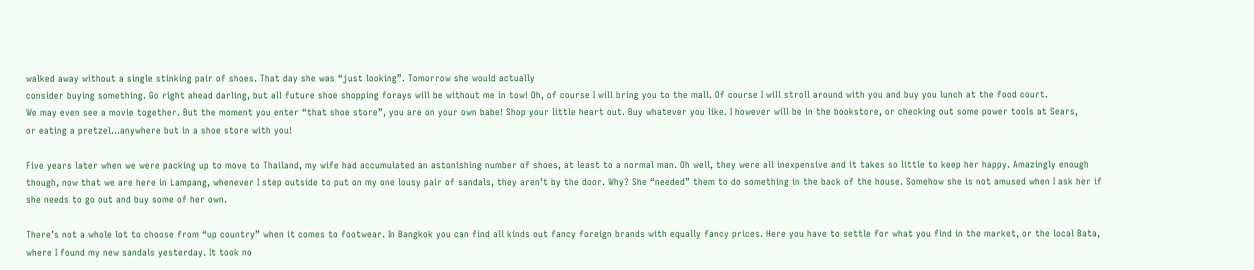walked away without a single stinking pair of shoes. That day she was “just looking”. Tomorrow she would actually
consider buying something. Go right ahead darling, but all future shoe shopping forays will be without me in tow! Oh, of course I will bring you to the mall. Of course I will stroll around with you and buy you lunch at the food court.
We may even see a movie together. But the moment you enter “that shoe store”, you are on your own babe! Shop your little heart out. Buy whatever you like. I however will be in the bookstore, or checking out some power tools at Sears,
or eating a pretzel…anywhere but in a shoe store with you!

Five years later when we were packing up to move to Thailand, my wife had accumulated an astonishing number of shoes, at least to a normal man. Oh well, they were all inexpensive and it takes so little to keep her happy. Amazingly enough though, now that we are here in Lampang, whenever I step outside to put on my one lousy pair of sandals, they aren’t by the door. Why? She “needed” them to do something in the back of the house. Somehow she is not amused when I ask her if she needs to go out and buy some of her own.

There’s not a whole lot to choose from “up country” when it comes to footwear. In Bangkok you can find all kinds out fancy foreign brands with equally fancy prices. Here you have to settle for what you find in the market, or the local Bata, where I found my new sandals yesterday. It took no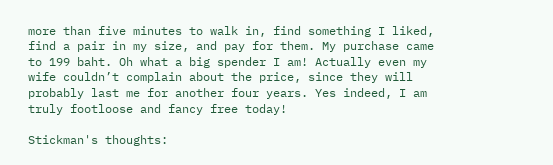more than five minutes to walk in, find something I liked, find a pair in my size, and pay for them. My purchase came to 199 baht. Oh what a big spender I am! Actually even my wife couldn’t complain about the price, since they will probably last me for another four years. Yes indeed, I am truly footloose and fancy free today!

Stickman's thoughts: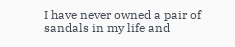I have never owned a pair of sandals in my life and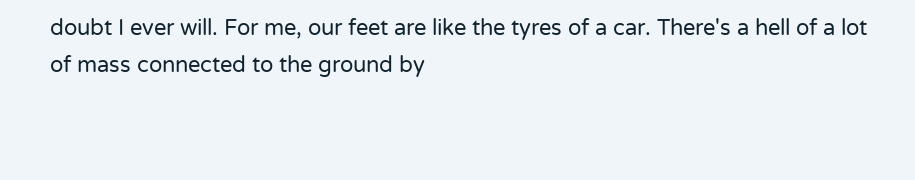doubt I ever will. For me, our feet are like the tyres of a car. There's a hell of a lot of mass connected to the ground by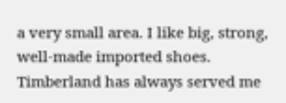a very small area. I like big, strong, well-made imported shoes. Timberland has always served me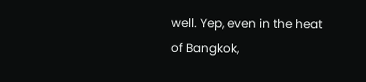well. Yep, even in the heat of Bangkok,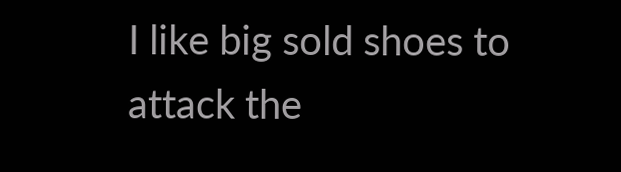I like big sold shoes to attack the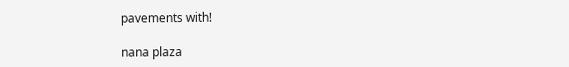pavements with!

nana plaza